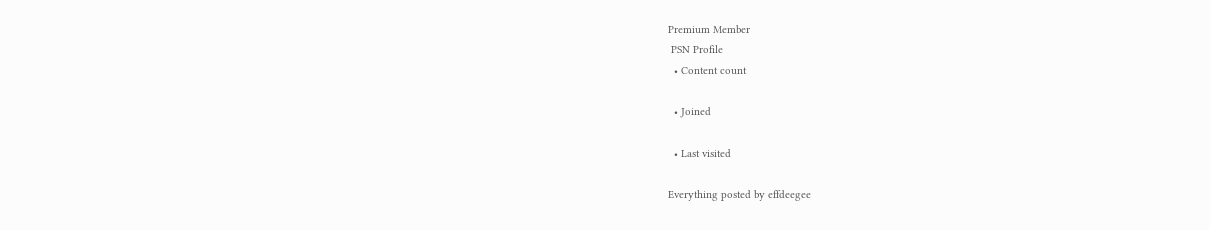Premium Member
 PSN Profile
  • Content count

  • Joined

  • Last visited

Everything posted by effdeegee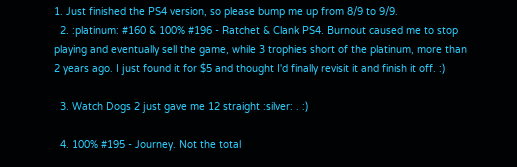1. Just finished the PS4 version, so please bump me up from 8/9 to 9/9.
  2. :platinum: #160 & 100% #196 - Ratchet & Clank PS4. Burnout caused me to stop playing and eventually sell the game, while 3 trophies short of the platinum, more than 2 years ago. I just found it for $5 and thought I'd finally revisit it and finish it off. :)

  3. Watch Dogs 2 just gave me 12 straight :silver: . :)

  4. 100% #195 - Journey. Not the total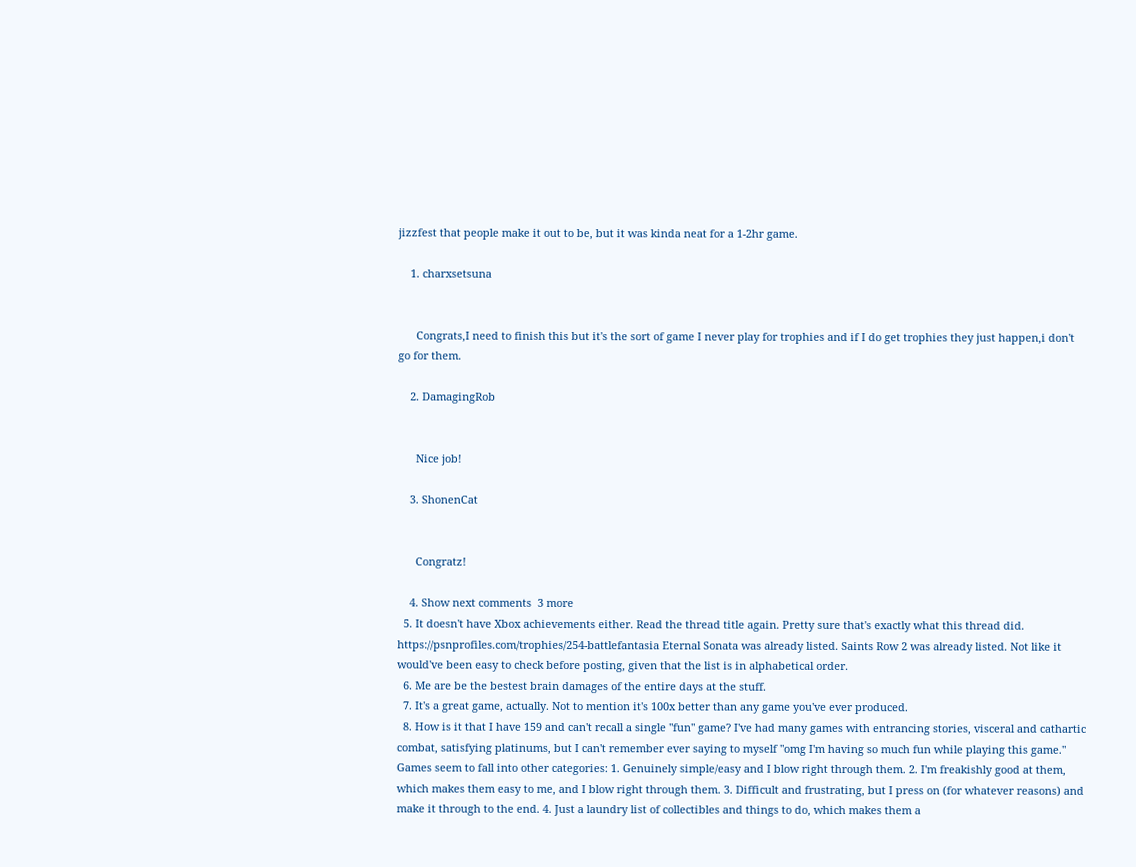jizzfest that people make it out to be, but it was kinda neat for a 1-2hr game.

    1. charxsetsuna


      Congrats,I need to finish this but it's the sort of game I never play for trophies and if I do get trophies they just happen,i don't go for them.

    2. DamagingRob


      Nice job!

    3. ShonenCat


      Congratz!

    4. Show next comments  3 more
  5. It doesn't have Xbox achievements either. Read the thread title again. Pretty sure that's exactly what this thread did. https://psnprofiles.com/trophies/254-battlefantasia Eternal Sonata was already listed. Saints Row 2 was already listed. Not like it would've been easy to check before posting, given that the list is in alphabetical order.
  6. Me are be the bestest brain damages of the entire days at the stuff.
  7. It's a great game, actually. Not to mention it's 100x better than any game you've ever produced.
  8. How is it that I have 159 and can't recall a single "fun" game? I've had many games with entrancing stories, visceral and cathartic combat, satisfying platinums, but I can't remember ever saying to myself "omg I'm having so much fun while playing this game." Games seem to fall into other categories: 1. Genuinely simple/easy and I blow right through them. 2. I'm freakishly good at them, which makes them easy to me, and I blow right through them. 3. Difficult and frustrating, but I press on (for whatever reasons) and make it through to the end. 4. Just a laundry list of collectibles and things to do, which makes them a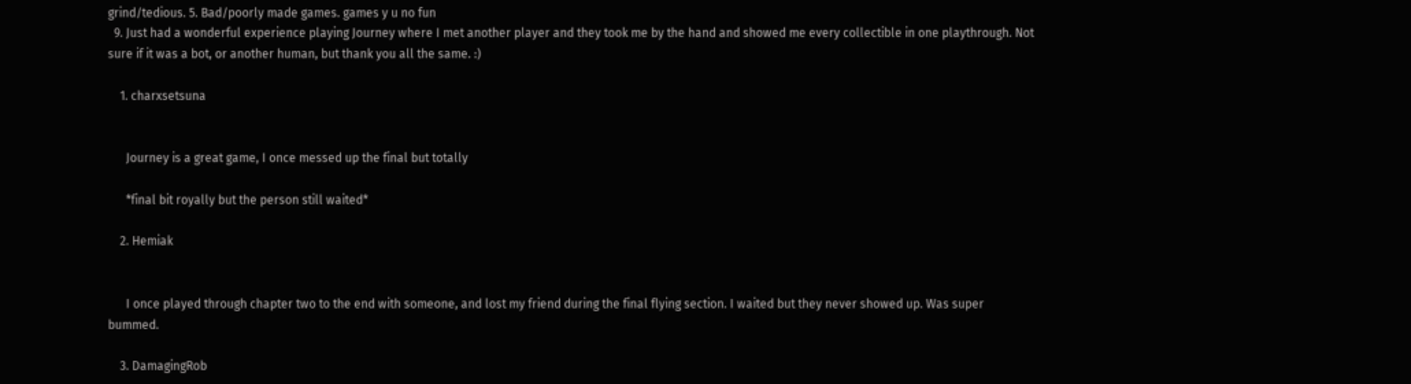grind/tedious. 5. Bad/poorly made games. games y u no fun
  9. Just had a wonderful experience playing Journey where I met another player and they took me by the hand and showed me every collectible in one playthrough. Not sure if it was a bot, or another human, but thank you all the same. :)

    1. charxsetsuna


      Journey is a great game, I once messed up the final but totally

      *final bit royally but the person still waited*

    2. Hemiak


      I once played through chapter two to the end with someone, and lost my friend during the final flying section. I waited but they never showed up. Was super bummed.

    3. DamagingRob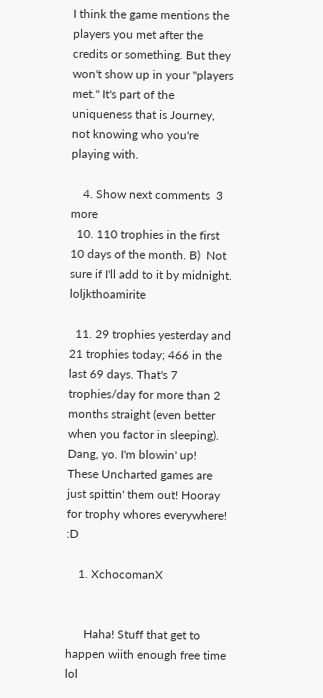I think the game mentions the players you met after the credits or something. But they won't show up in your "players met." It's part of the uniqueness that is Journey, not knowing who you're playing with.

    4. Show next comments  3 more
  10. 110 trophies in the first 10 days of the month. B)  Not sure if I'll add to it by midnight. loljkthoamirite

  11. 29 trophies yesterday and 21 trophies today; 466 in the last 69 days. That's 7 trophies/day for more than 2 months straight (even better when you factor in sleeping). Dang, yo. I'm blowin' up! These Uncharted games are just spittin' them out! Hooray for trophy whores everywhere! :D

    1. XchocomanX


      Haha! Stuff that get to happen wiith enough free time lol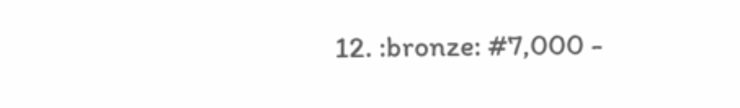12. :bronze: #7,000 -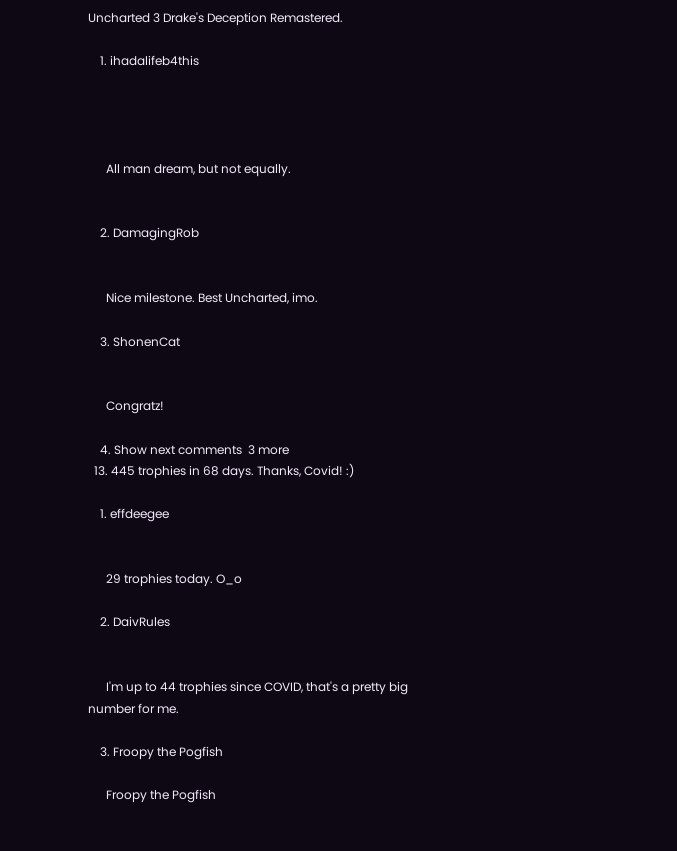Uncharted 3 Drake's Deception Remastered.

    1. ihadalifeb4this




      All man dream, but not equally.


    2. DamagingRob


      Nice milestone. Best Uncharted, imo.

    3. ShonenCat


      Congratz!

    4. Show next comments  3 more
  13. 445 trophies in 68 days. Thanks, Covid! :)

    1. effdeegee


      29 trophies today. O_o

    2. DaivRules


      I'm up to 44 trophies since COVID, that's a pretty big number for me.

    3. Froopy the Pogfish

      Froopy the Pogfish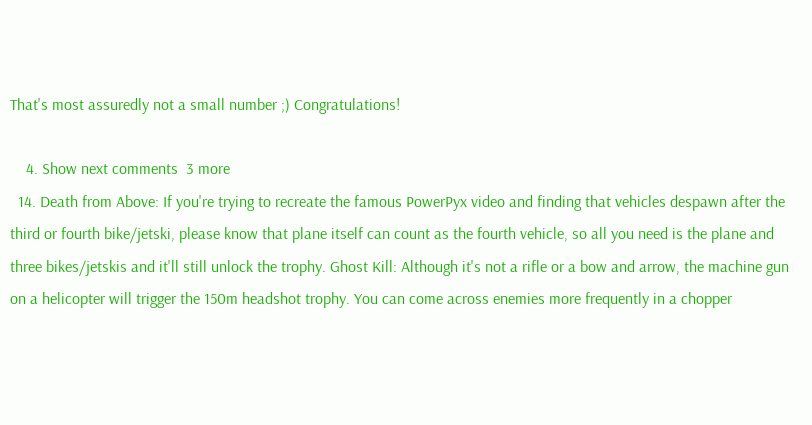That's most assuredly not a small number ;) Congratulations!

    4. Show next comments  3 more
  14. Death from Above: If you're trying to recreate the famous PowerPyx video and finding that vehicles despawn after the third or fourth bike/jetski, please know that plane itself can count as the fourth vehicle, so all you need is the plane and three bikes/jetskis and it'll still unlock the trophy. Ghost Kill: Although it's not a rifle or a bow and arrow, the machine gun on a helicopter will trigger the 150m headshot trophy. You can come across enemies more frequently in a chopper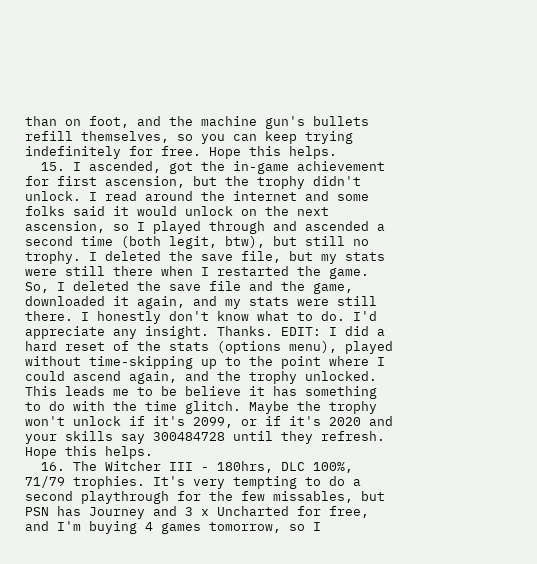than on foot, and the machine gun's bullets refill themselves, so you can keep trying indefinitely for free. Hope this helps.
  15. I ascended, got the in-game achievement for first ascension, but the trophy didn't unlock. I read around the internet and some folks said it would unlock on the next ascension, so I played through and ascended a second time (both legit, btw), but still no trophy. I deleted the save file, but my stats were still there when I restarted the game. So, I deleted the save file and the game, downloaded it again, and my stats were still there. I honestly don't know what to do. I'd appreciate any insight. Thanks. EDIT: I did a hard reset of the stats (options menu), played without time-skipping up to the point where I could ascend again, and the trophy unlocked. This leads me to be believe it has something to do with the time glitch. Maybe the trophy won't unlock if it's 2099, or if it's 2020 and your skills say 300484728 until they refresh. Hope this helps.
  16. The Witcher III - 180hrs, DLC 100%, 71/79 trophies. It's very tempting to do a second playthrough for the few missables, but PSN has Journey and 3 x Uncharted for free, and I'm buying 4 games tomorrow, so I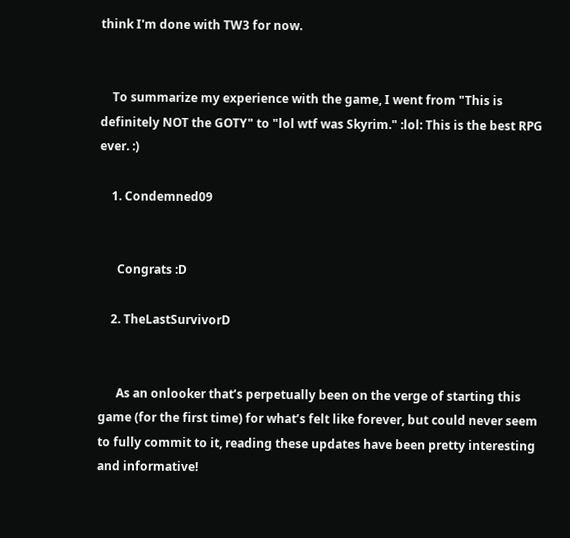think I'm done with TW3 for now.


    To summarize my experience with the game, I went from "This is definitely NOT the GOTY" to "lol wtf was Skyrim." :lol: This is the best RPG ever. :)

    1. Condemned09


      Congrats :D

    2. TheLastSurvivorD


      As an onlooker that’s perpetually been on the verge of starting this game (for the first time) for what’s felt like forever, but could never seem to fully commit to it, reading these updates have been pretty interesting and informative!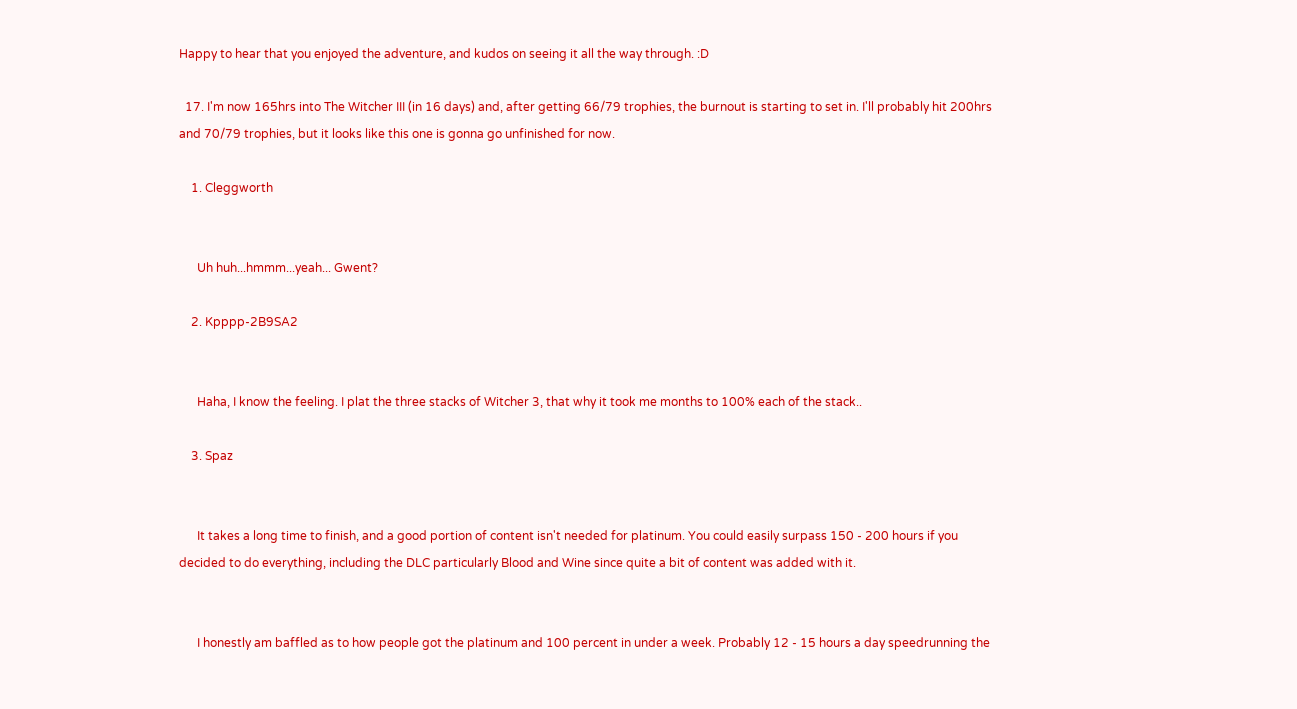Happy to hear that you enjoyed the adventure, and kudos on seeing it all the way through. :D

  17. I'm now 165hrs into The Witcher III (in 16 days) and, after getting 66/79 trophies, the burnout is starting to set in. I'll probably hit 200hrs and 70/79 trophies, but it looks like this one is gonna go unfinished for now.

    1. Cleggworth


      Uh huh...hmmm...yeah... Gwent?

    2. Kpppp-2B9SA2


      Haha, I know the feeling. I plat the three stacks of Witcher 3, that why it took me months to 100% each of the stack..

    3. Spaz


      It takes a long time to finish, and a good portion of content isn't needed for platinum. You could easily surpass 150 - 200 hours if you decided to do everything, including the DLC particularly Blood and Wine since quite a bit of content was added with it.


      I honestly am baffled as to how people got the platinum and 100 percent in under a week. Probably 12 - 15 hours a day speedrunning the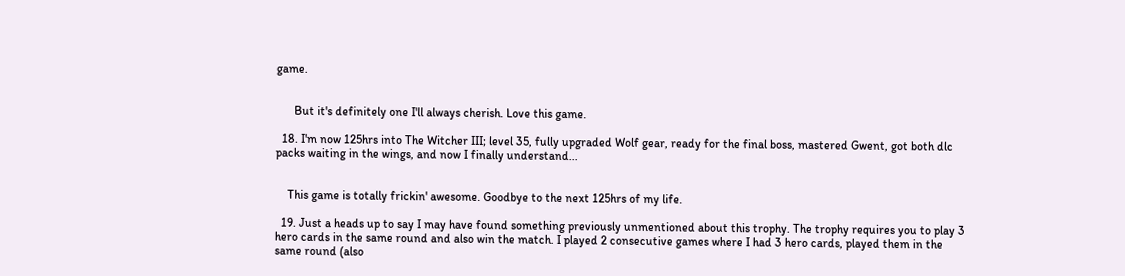game.


      But it's definitely one I'll always cherish. Love this game.

  18. I'm now 125hrs into The Witcher III; level 35, fully upgraded Wolf gear, ready for the final boss, mastered Gwent, got both dlc packs waiting in the wings, and now I finally understand...


    This game is totally frickin' awesome. Goodbye to the next 125hrs of my life.

  19. Just a heads up to say I may have found something previously unmentioned about this trophy. The trophy requires you to play 3 hero cards in the same round and also win the match. I played 2 consecutive games where I had 3 hero cards, played them in the same round (also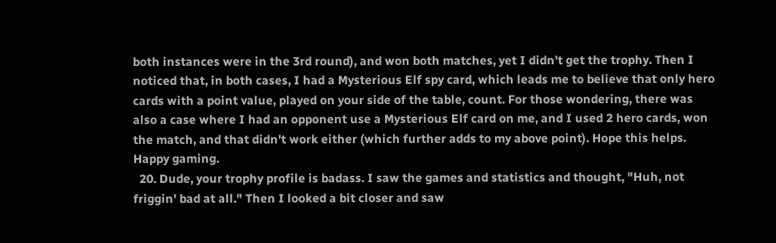both instances were in the 3rd round), and won both matches, yet I didn't get the trophy. Then I noticed that, in both cases, I had a Mysterious Elf spy card, which leads me to believe that only hero cards with a point value, played on your side of the table, count. For those wondering, there was also a case where I had an opponent use a Mysterious Elf card on me, and I used 2 hero cards, won the match, and that didn't work either (which further adds to my above point). Hope this helps. Happy gaming.
  20. Dude, your trophy profile is badass. I saw the games and statistics and thought, "Huh, not friggin' bad at all." Then I looked a bit closer and saw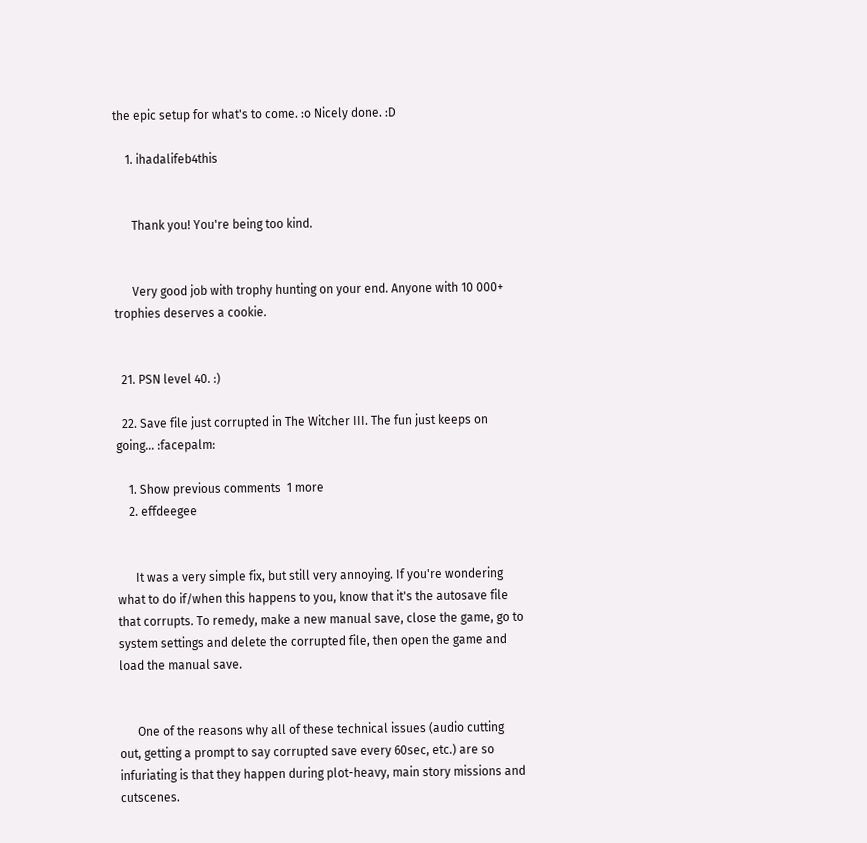the epic setup for what's to come. :o Nicely done. :D

    1. ihadalifeb4this


      Thank you! You're being too kind.


      Very good job with trophy hunting on your end. Anyone with 10 000+ trophies deserves a cookie.


  21. PSN level 40. :)

  22. Save file just corrupted in The Witcher III. The fun just keeps on going... :facepalm:

    1. Show previous comments  1 more
    2. effdeegee


      It was a very simple fix, but still very annoying. If you're wondering what to do if/when this happens to you, know that it's the autosave file that corrupts. To remedy, make a new manual save, close the game, go to system settings and delete the corrupted file, then open the game and load the manual save.


      One of the reasons why all of these technical issues (audio cutting out, getting a prompt to say corrupted save every 60sec, etc.) are so infuriating is that they happen during plot-heavy, main story missions and cutscenes.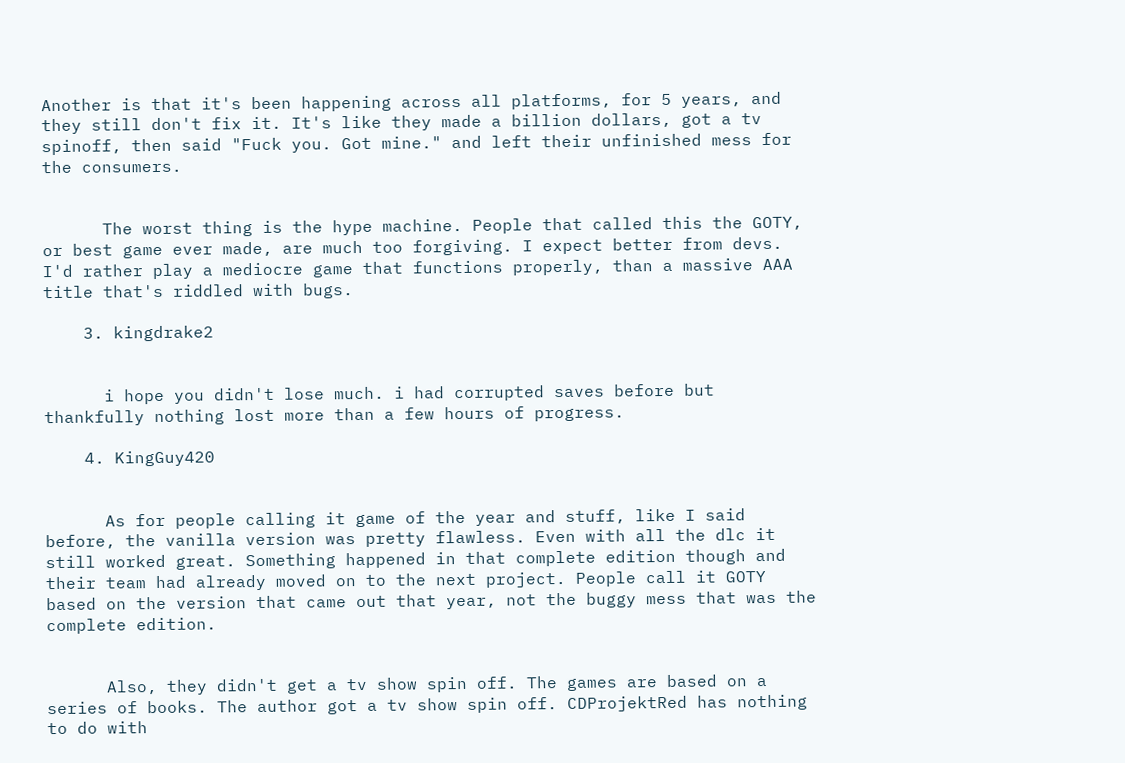Another is that it's been happening across all platforms, for 5 years, and they still don't fix it. It's like they made a billion dollars, got a tv spinoff, then said "Fuck you. Got mine." and left their unfinished mess for the consumers.


      The worst thing is the hype machine. People that called this the GOTY, or best game ever made, are much too forgiving. I expect better from devs. I'd rather play a mediocre game that functions properly, than a massive AAA title that's riddled with bugs.

    3. kingdrake2


      i hope you didn't lose much. i had corrupted saves before but thankfully nothing lost more than a few hours of progress.

    4. KingGuy420


      As for people calling it game of the year and stuff, like I said before, the vanilla version was pretty flawless. Even with all the dlc it still worked great. Something happened in that complete edition though and their team had already moved on to the next project. People call it GOTY based on the version that came out that year, not the buggy mess that was the complete edition.


      Also, they didn't get a tv show spin off. The games are based on a series of books. The author got a tv show spin off. CDProjektRed has nothing to do with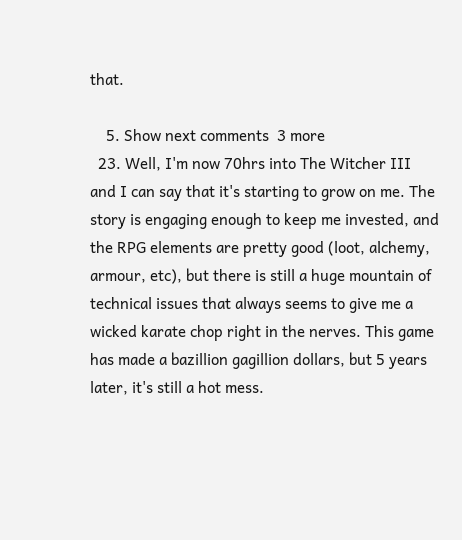that.

    5. Show next comments  3 more
  23. Well, I'm now 70hrs into The Witcher III and I can say that it's starting to grow on me. The story is engaging enough to keep me invested, and the RPG elements are pretty good (loot, alchemy, armour, etc), but there is still a huge mountain of technical issues that always seems to give me a wicked karate chop right in the nerves. This game has made a bazillion gagillion dollars, but 5 years later, it's still a hot mess.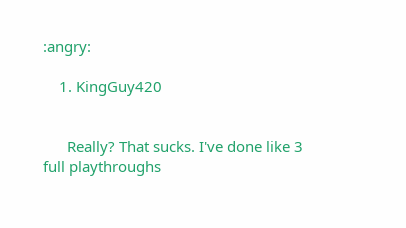:angry:

    1. KingGuy420


      Really? That sucks. I've done like 3 full playthroughs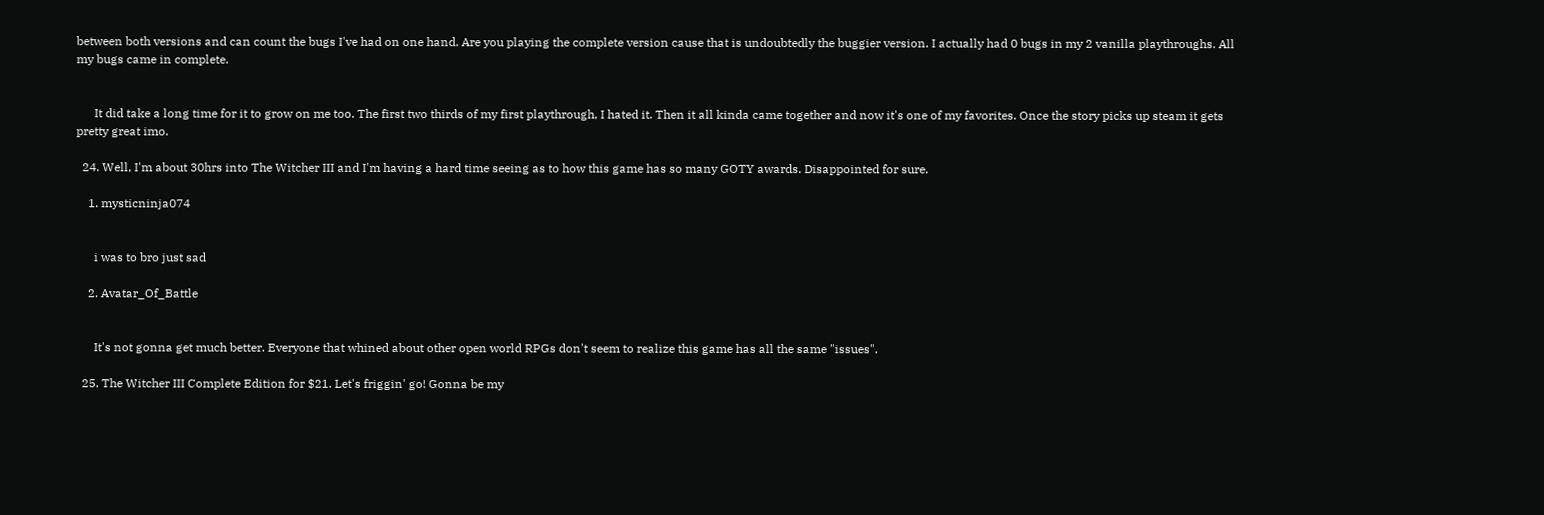between both versions and can count the bugs I've had on one hand. Are you playing the complete version cause that is undoubtedly the buggier version. I actually had 0 bugs in my 2 vanilla playthroughs. All my bugs came in complete.


      It did take a long time for it to grow on me too. The first two thirds of my first playthrough, I hated it. Then it all kinda came together and now it's one of my favorites. Once the story picks up steam it gets pretty great imo.

  24. Well, I'm about 30hrs into The Witcher III and I'm having a hard time seeing as to how this game has so many GOTY awards. Disappointed for sure.

    1. mysticninja074


      i was to bro just sad

    2. Avatar_Of_Battle


      It's not gonna get much better. Everyone that whined about other open world RPGs don't seem to realize this game has all the same "issues".

  25. The Witcher III Complete Edition for $21. Let's friggin' go! Gonna be my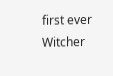first ever Witcher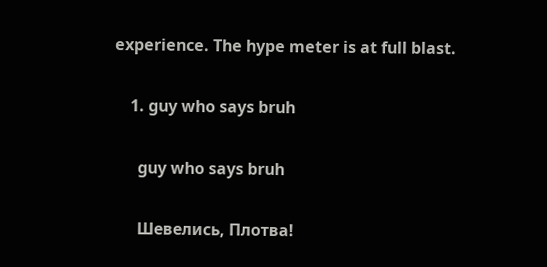experience. The hype meter is at full blast.

    1. guy who says bruh

      guy who says bruh

      Шевелись, Плотва!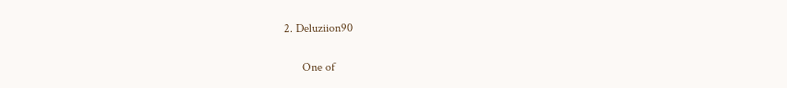2. Deluziion90


      One of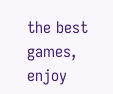the best games, enjoy